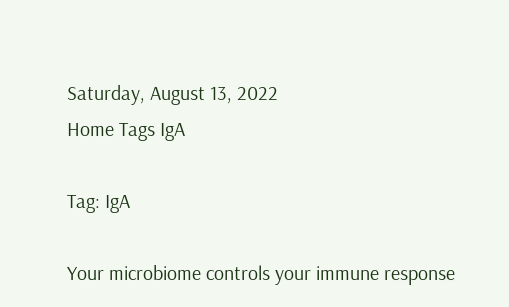Saturday, August 13, 2022
Home Tags IgA

Tag: IgA

Your microbiome controls your immune response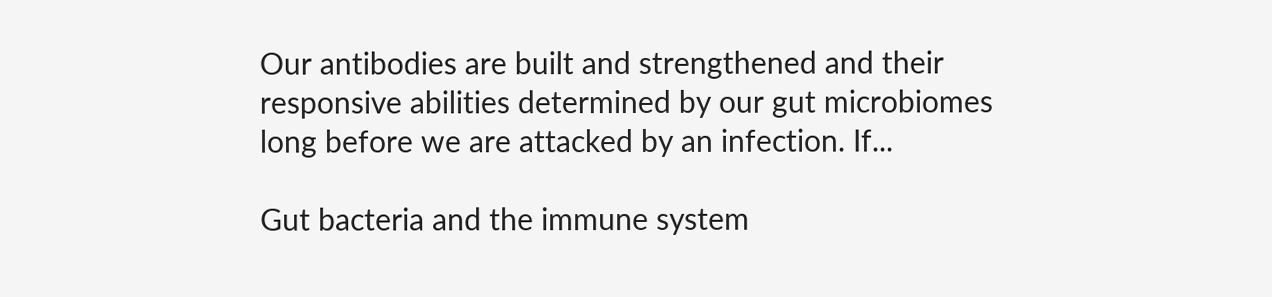Our antibodies are built and strengthened and their responsive abilities determined by our gut microbiomes long before we are attacked by an infection. If...

Gut bacteria and the immune system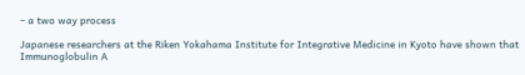– a two way process

Japanese researchers at the Riken Yokahama Institute for Integrative Medicine in Kyoto have shown that Immunoglobulin A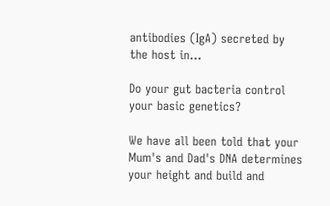antibodies (IgA) secreted by the host in...

Do your gut bacteria control your basic genetics?

We have all been told that your Mum's and Dad's DNA determines your height and build and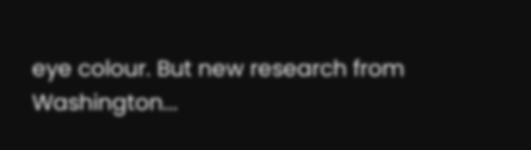eye colour. But new research from Washington...